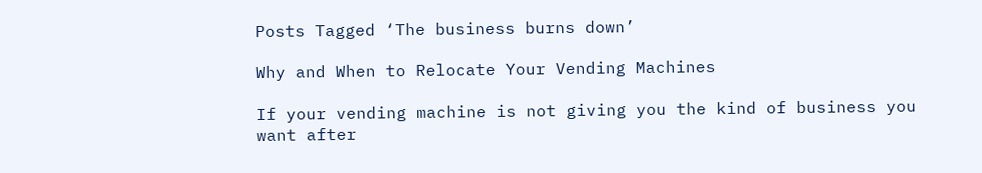Posts Tagged ‘The business burns down’

Why and When to Relocate Your Vending Machines

If your vending machine is not giving you the kind of business you want after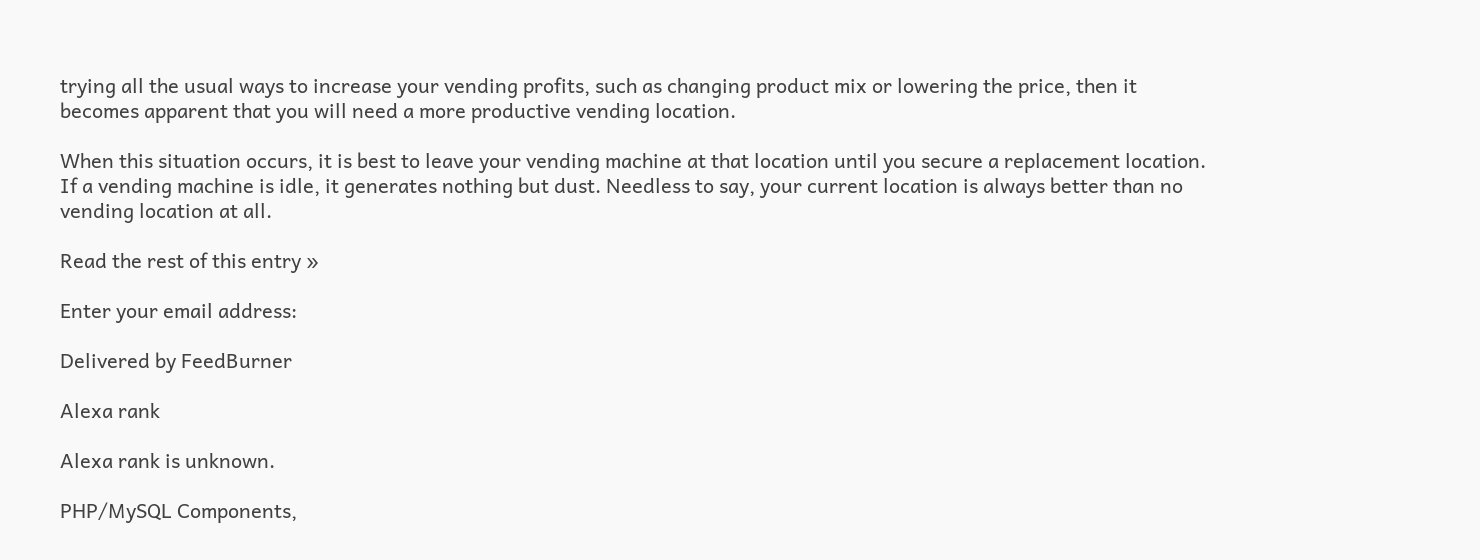trying all the usual ways to increase your vending profits, such as changing product mix or lowering the price, then it becomes apparent that you will need a more productive vending location.

When this situation occurs, it is best to leave your vending machine at that location until you secure a replacement location. If a vending machine is idle, it generates nothing but dust. Needless to say, your current location is always better than no vending location at all.

Read the rest of this entry »

Enter your email address:

Delivered by FeedBurner

Alexa rank

Alexa rank is unknown.

PHP/MySQL Components,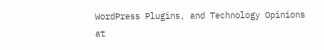WordPress Plugins, and Technology Opinions at